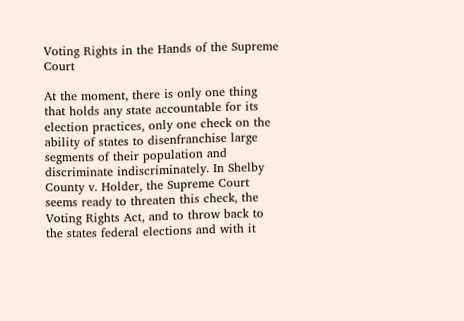Voting Rights in the Hands of the Supreme Court

At the moment, there is only one thing that holds any state accountable for its election practices, only one check on the ability of states to disenfranchise large segments of their population and discriminate indiscriminately. In Shelby County v. Holder, the Supreme Court seems ready to threaten this check, the Voting Rights Act, and to throw back to the states federal elections and with it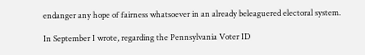endanger any hope of fairness whatsoever in an already beleaguered electoral system.

In September I wrote, regarding the Pennsylvania Voter ID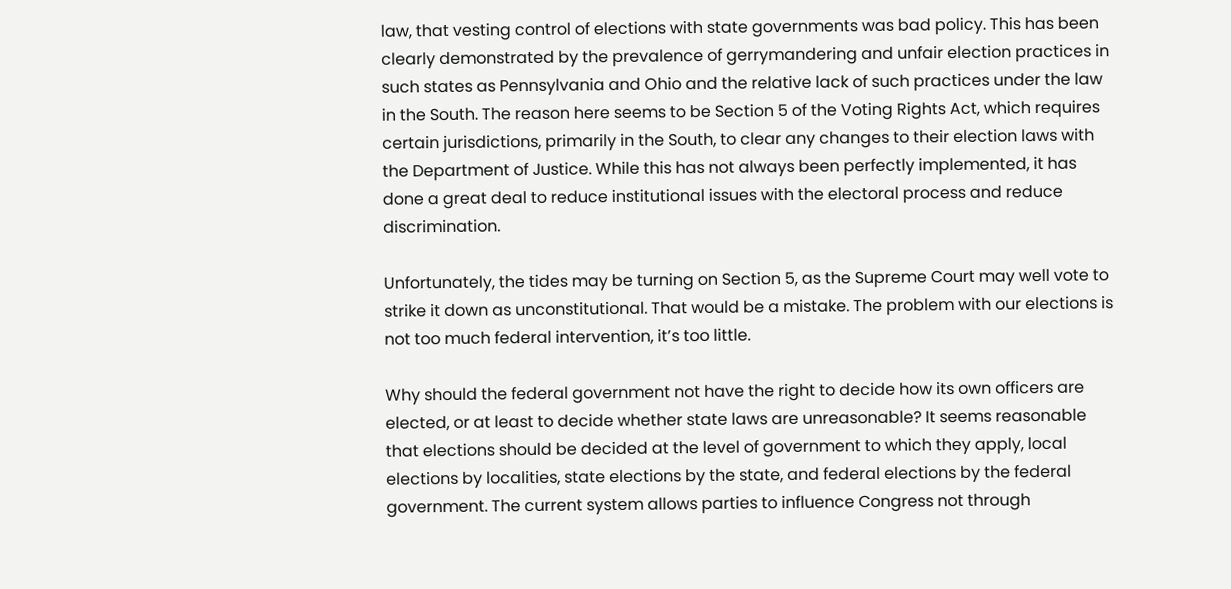law, that vesting control of elections with state governments was bad policy. This has been clearly demonstrated by the prevalence of gerrymandering and unfair election practices in such states as Pennsylvania and Ohio and the relative lack of such practices under the law in the South. The reason here seems to be Section 5 of the Voting Rights Act, which requires certain jurisdictions, primarily in the South, to clear any changes to their election laws with the Department of Justice. While this has not always been perfectly implemented, it has done a great deal to reduce institutional issues with the electoral process and reduce discrimination.

Unfortunately, the tides may be turning on Section 5, as the Supreme Court may well vote to strike it down as unconstitutional. That would be a mistake. The problem with our elections is not too much federal intervention, it’s too little.

Why should the federal government not have the right to decide how its own officers are elected, or at least to decide whether state laws are unreasonable? It seems reasonable that elections should be decided at the level of government to which they apply, local elections by localities, state elections by the state, and federal elections by the federal government. The current system allows parties to influence Congress not through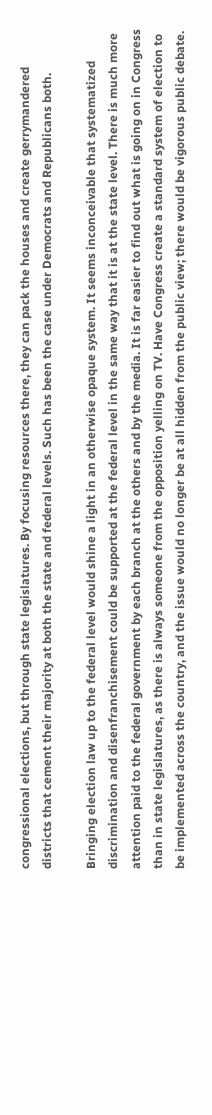congressional elections, but through state legislatures. By focusing resources there, they can pack the houses and create gerrymandered districts that cement their majority at both the state and federal levels. Such has been the case under Democrats and Republicans both.

Bringing election law up to the federal level would shine a light in an otherwise opaque system. It seems inconceivable that systematized discrimination and disenfranchisement could be supported at the federal level in the same way that it is at the state level. There is much more attention paid to the federal government by each branch at the others and by the media. It is far easier to find out what is going on in Congress than in state legislatures, as there is always someone from the opposition yelling on TV. Have Congress create a standard system of election to be implemented across the country, and the issue would no longer be at all hidden from the public view; there would be vigorous public debate.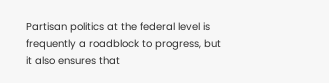Partisan politics at the federal level is frequently a roadblock to progress, but it also ensures that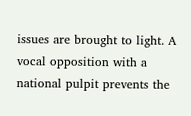issues are brought to light. A vocal opposition with a national pulpit prevents the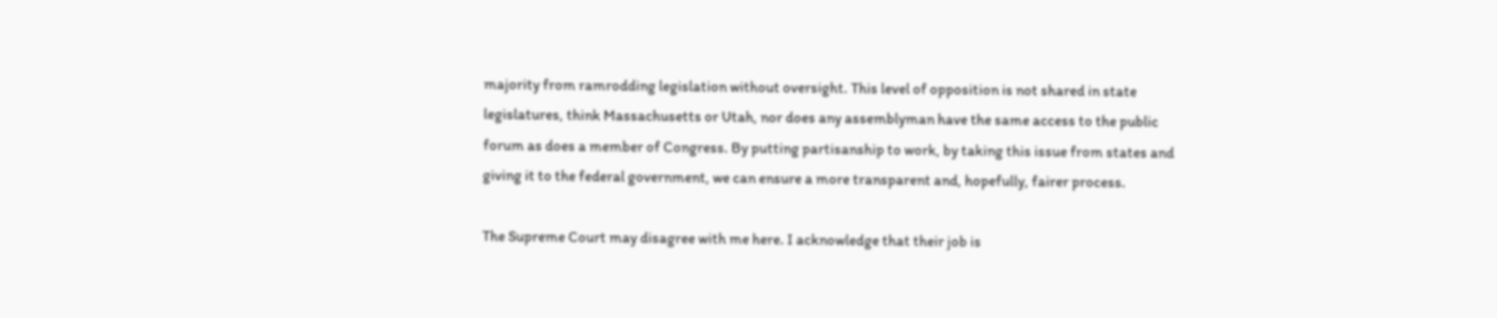majority from ramrodding legislation without oversight. This level of opposition is not shared in state legislatures, think Massachusetts or Utah, nor does any assemblyman have the same access to the public forum as does a member of Congress. By putting partisanship to work, by taking this issue from states and giving it to the federal government, we can ensure a more transparent and, hopefully, fairer process.

The Supreme Court may disagree with me here. I acknowledge that their job is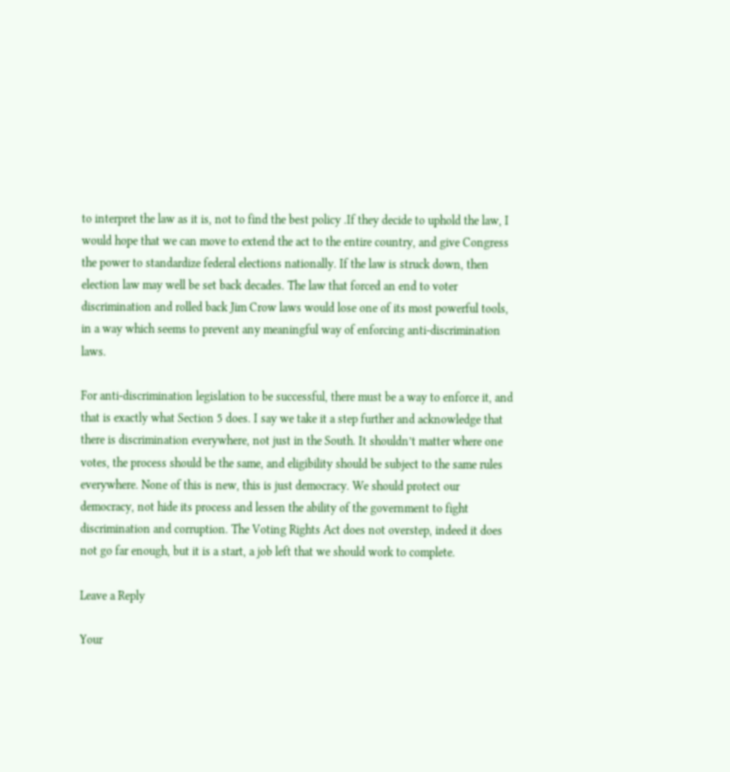to interpret the law as it is, not to find the best policy .If they decide to uphold the law, I would hope that we can move to extend the act to the entire country, and give Congress the power to standardize federal elections nationally. If the law is struck down, then election law may well be set back decades. The law that forced an end to voter discrimination and rolled back Jim Crow laws would lose one of its most powerful tools, in a way which seems to prevent any meaningful way of enforcing anti-discrimination laws.

For anti-discrimination legislation to be successful, there must be a way to enforce it, and that is exactly what Section 5 does. I say we take it a step further and acknowledge that there is discrimination everywhere, not just in the South. It shouldn’t matter where one votes, the process should be the same, and eligibility should be subject to the same rules everywhere. None of this is new, this is just democracy. We should protect our democracy, not hide its process and lessen the ability of the government to fight discrimination and corruption. The Voting Rights Act does not overstep, indeed it does not go far enough, but it is a start, a job left that we should work to complete.

Leave a Reply

Your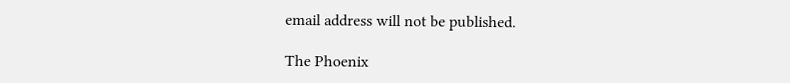email address will not be published.

The Phoenix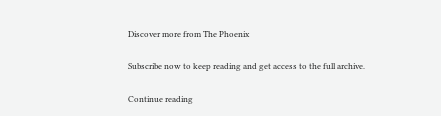Discover more from The Phoenix

Subscribe now to keep reading and get access to the full archive.

Continue reading